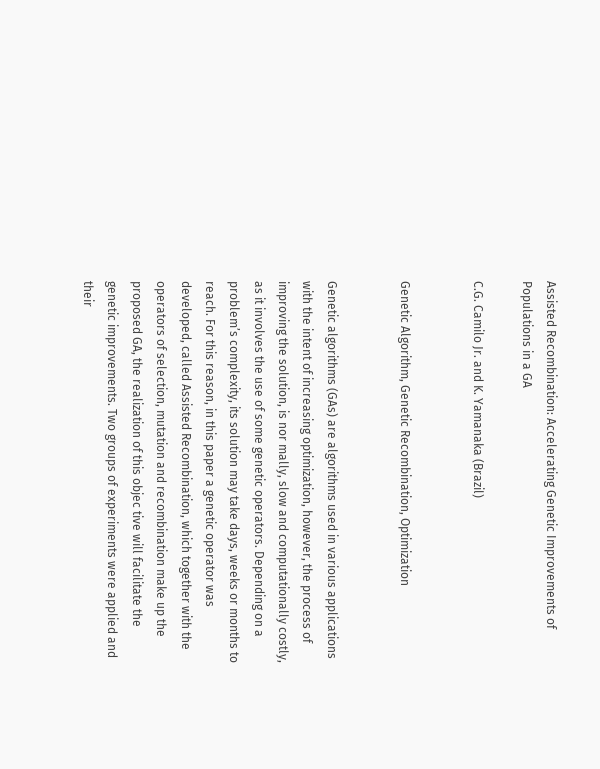Assisted Recombination: Accelerating Genetic Improvements of Populations in a GA

C.G. Camilo Jr. and K. Yamanaka (Brazil)


Genetic Algorithm, Genetic Recombination, Optimization


Genetic algorithms (GAs) are algorithms used in various applications with the intent of increasing optimization, however, the process of improving the solution, is nor mally, slow and computationally costly, as it involves the use of some genetic operators. Depending on a problem’s complexity, its solution may take days, weeks or months to reach. For this reason, in this paper a genetic operator was developed, called Assisted Recombination, which together with the operators of selection, mutation and recombination make up the proposed GA, the realization of this objec tive will facilitate the genetic improvements. Two groups of experiments were applied and their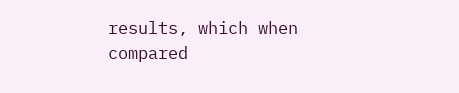results, which when compared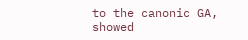to the canonic GA, showed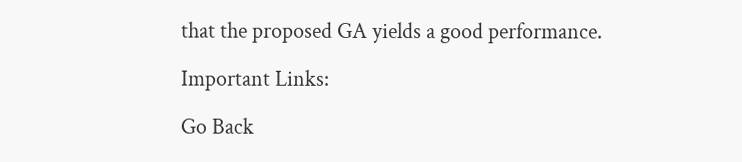that the proposed GA yields a good performance.

Important Links:

Go Back